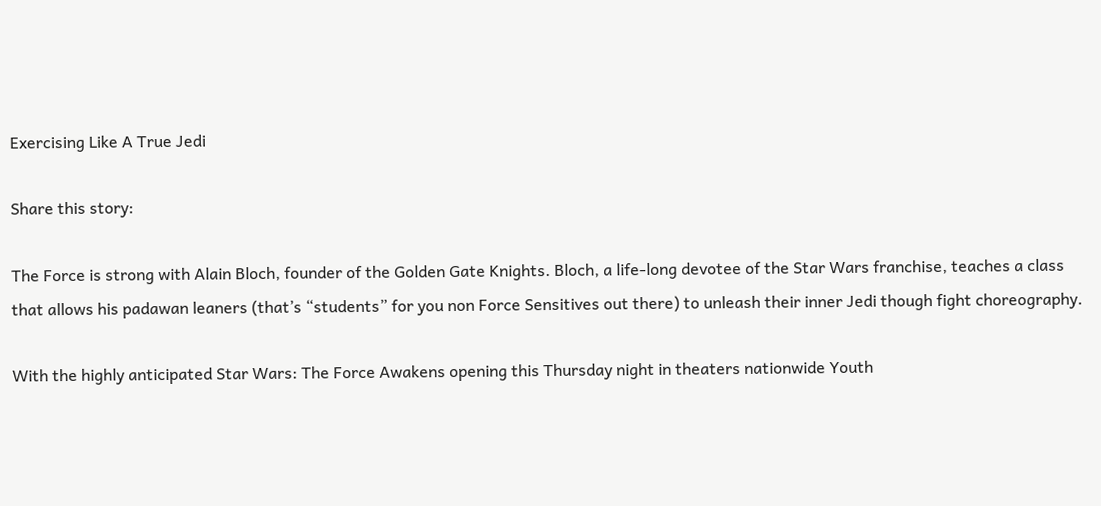Exercising Like A True Jedi

Share this story:

The Force is strong with Alain Bloch, founder of the Golden Gate Knights. Bloch, a life-long devotee of the Star Wars franchise, teaches a class that allows his padawan leaners (that’s “students” for you non Force Sensitives out there) to unleash their inner Jedi though fight choreography.

With the highly anticipated Star Wars: The Force Awakens opening this Thursday night in theaters nationwide Youth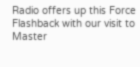Radio offers up this Force Flashback with our visit to Master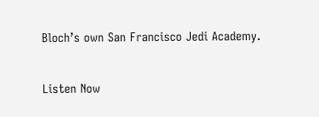Bloch’s own San Francisco Jedi Academy.

Listen Now